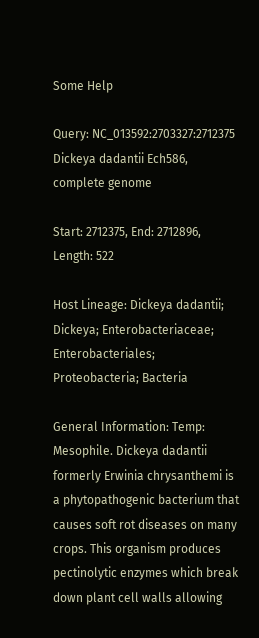Some Help

Query: NC_013592:2703327:2712375 Dickeya dadantii Ech586, complete genome

Start: 2712375, End: 2712896, Length: 522

Host Lineage: Dickeya dadantii; Dickeya; Enterobacteriaceae; Enterobacteriales; Proteobacteria; Bacteria

General Information: Temp: Mesophile. Dickeya dadantii formerly Erwinia chrysanthemi is a phytopathogenic bacterium that causes soft rot diseases on many crops. This organism produces pectinolytic enzymes which break down plant cell walls allowing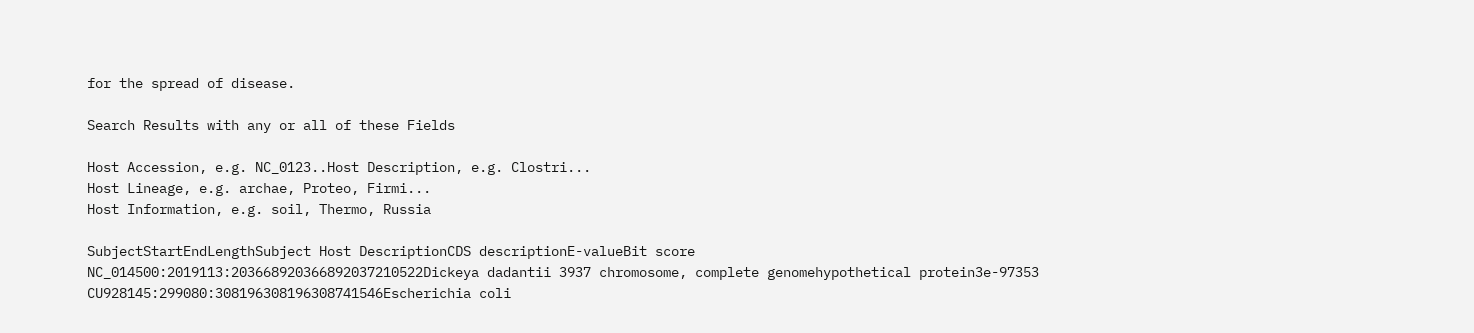for the spread of disease.

Search Results with any or all of these Fields

Host Accession, e.g. NC_0123..Host Description, e.g. Clostri...
Host Lineage, e.g. archae, Proteo, Firmi...
Host Information, e.g. soil, Thermo, Russia

SubjectStartEndLengthSubject Host DescriptionCDS descriptionE-valueBit score
NC_014500:2019113:203668920366892037210522Dickeya dadantii 3937 chromosome, complete genomehypothetical protein3e-97353
CU928145:299080:308196308196308741546Escherichia coli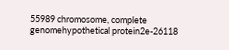55989 chromosome, complete genomehypothetical protein2e-26118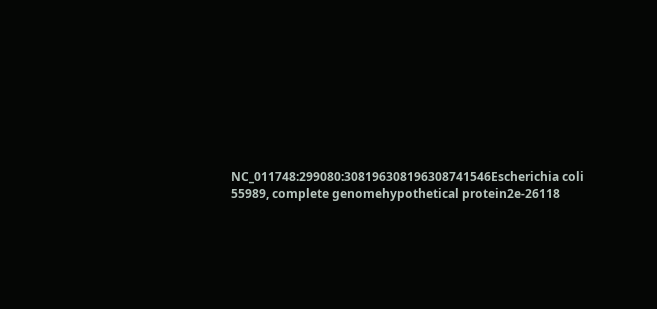NC_011748:299080:308196308196308741546Escherichia coli 55989, complete genomehypothetical protein2e-26118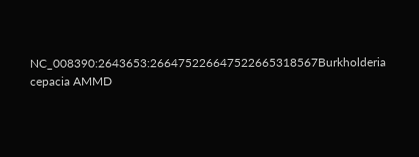NC_008390:2643653:266475226647522665318567Burkholderia cepacia AMMD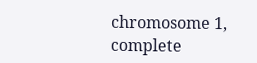chromosome 1, complete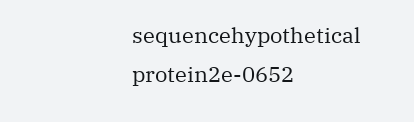sequencehypothetical protein2e-0652